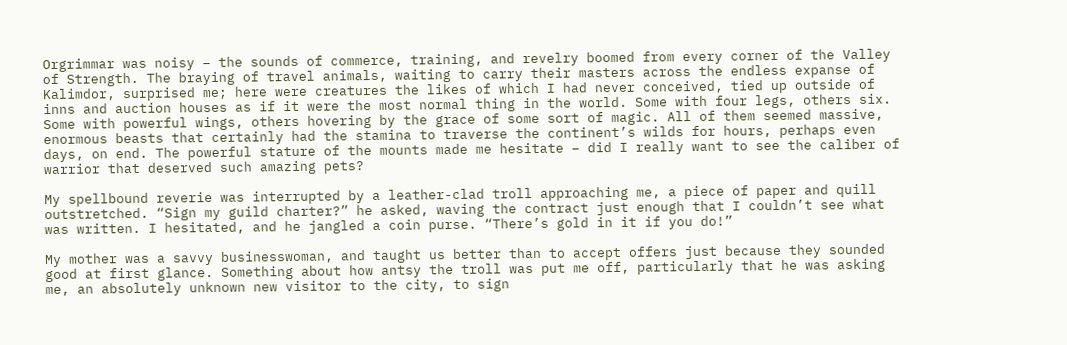Orgrimmar was noisy – the sounds of commerce, training, and revelry boomed from every corner of the Valley of Strength. The braying of travel animals, waiting to carry their masters across the endless expanse of Kalimdor, surprised me; here were creatures the likes of which I had never conceived, tied up outside of inns and auction houses as if it were the most normal thing in the world. Some with four legs, others six. Some with powerful wings, others hovering by the grace of some sort of magic. All of them seemed massive, enormous beasts that certainly had the stamina to traverse the continent’s wilds for hours, perhaps even days, on end. The powerful stature of the mounts made me hesitate – did I really want to see the caliber of warrior that deserved such amazing pets?

My spellbound reverie was interrupted by a leather-clad troll approaching me, a piece of paper and quill outstretched. “Sign my guild charter?” he asked, waving the contract just enough that I couldn’t see what was written. I hesitated, and he jangled a coin purse. “There’s gold in it if you do!”

My mother was a savvy businesswoman, and taught us better than to accept offers just because they sounded good at first glance. Something about how antsy the troll was put me off, particularly that he was asking me, an absolutely unknown new visitor to the city, to sign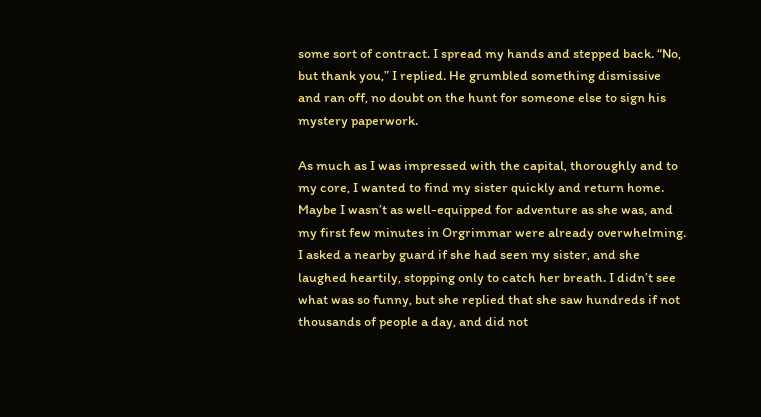some sort of contract. I spread my hands and stepped back. “No, but thank you,” I replied. He grumbled something dismissive and ran off, no doubt on the hunt for someone else to sign his mystery paperwork.

As much as I was impressed with the capital, thoroughly and to my core, I wanted to find my sister quickly and return home. Maybe I wasn’t as well-equipped for adventure as she was, and my first few minutes in Orgrimmar were already overwhelming. I asked a nearby guard if she had seen my sister, and she laughed heartily, stopping only to catch her breath. I didn’t see what was so funny, but she replied that she saw hundreds if not thousands of people a day, and did not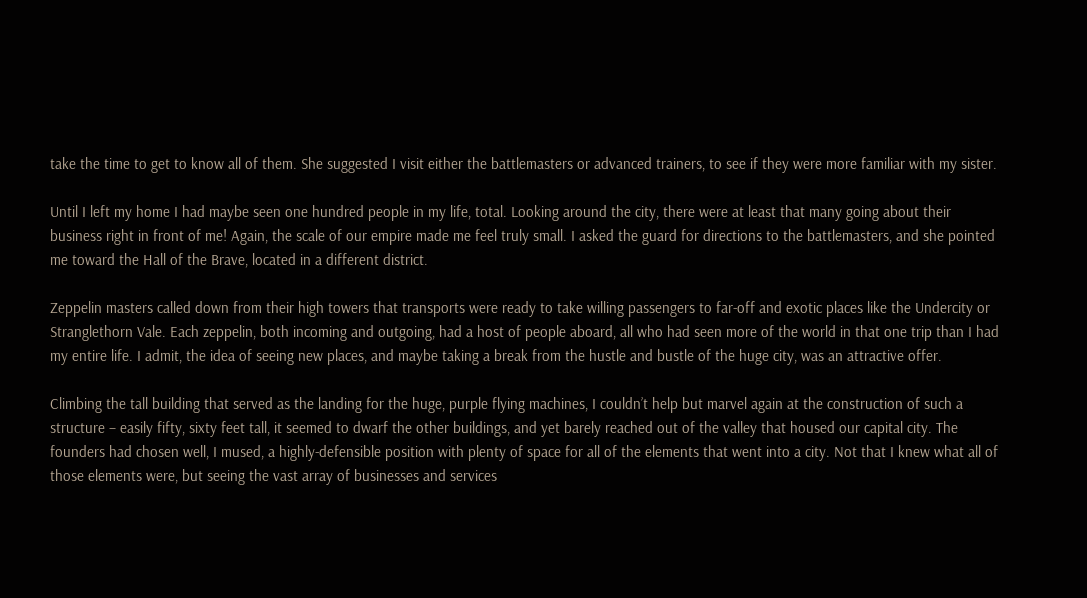take the time to get to know all of them. She suggested I visit either the battlemasters or advanced trainers, to see if they were more familiar with my sister.

Until I left my home I had maybe seen one hundred people in my life, total. Looking around the city, there were at least that many going about their business right in front of me! Again, the scale of our empire made me feel truly small. I asked the guard for directions to the battlemasters, and she pointed me toward the Hall of the Brave, located in a different district.

Zeppelin masters called down from their high towers that transports were ready to take willing passengers to far-off and exotic places like the Undercity or Stranglethorn Vale. Each zeppelin, both incoming and outgoing, had a host of people aboard, all who had seen more of the world in that one trip than I had my entire life. I admit, the idea of seeing new places, and maybe taking a break from the hustle and bustle of the huge city, was an attractive offer.

Climbing the tall building that served as the landing for the huge, purple flying machines, I couldn’t help but marvel again at the construction of such a structure – easily fifty, sixty feet tall, it seemed to dwarf the other buildings, and yet barely reached out of the valley that housed our capital city. The founders had chosen well, I mused, a highly-defensible position with plenty of space for all of the elements that went into a city. Not that I knew what all of those elements were, but seeing the vast array of businesses and services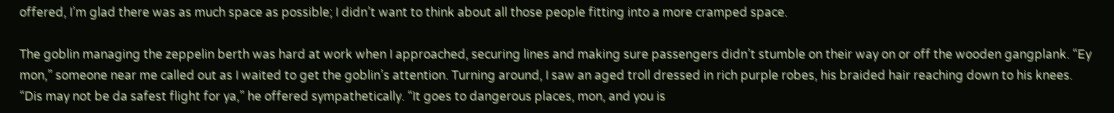offered, I’m glad there was as much space as possible; I didn’t want to think about all those people fitting into a more cramped space.

The goblin managing the zeppelin berth was hard at work when I approached, securing lines and making sure passengers didn’t stumble on their way on or off the wooden gangplank. “Ey mon,” someone near me called out as I waited to get the goblin’s attention. Turning around, I saw an aged troll dressed in rich purple robes, his braided hair reaching down to his knees. “Dis may not be da safest flight for ya,” he offered sympathetically. “It goes to dangerous places, mon, and you is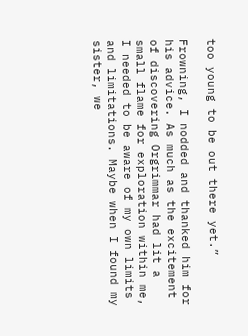too young to be out there yet.”

Frowning, I nodded and thanked him for his advice. As much as the excitement of discovering Orgrimmar had lit a small flame for exploration within me, I needed to be aware of my own limits and limitations. Maybe when I found my sister, we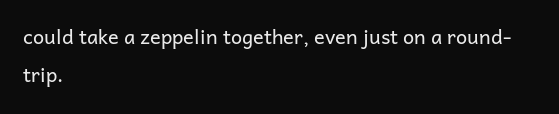could take a zeppelin together, even just on a round-trip.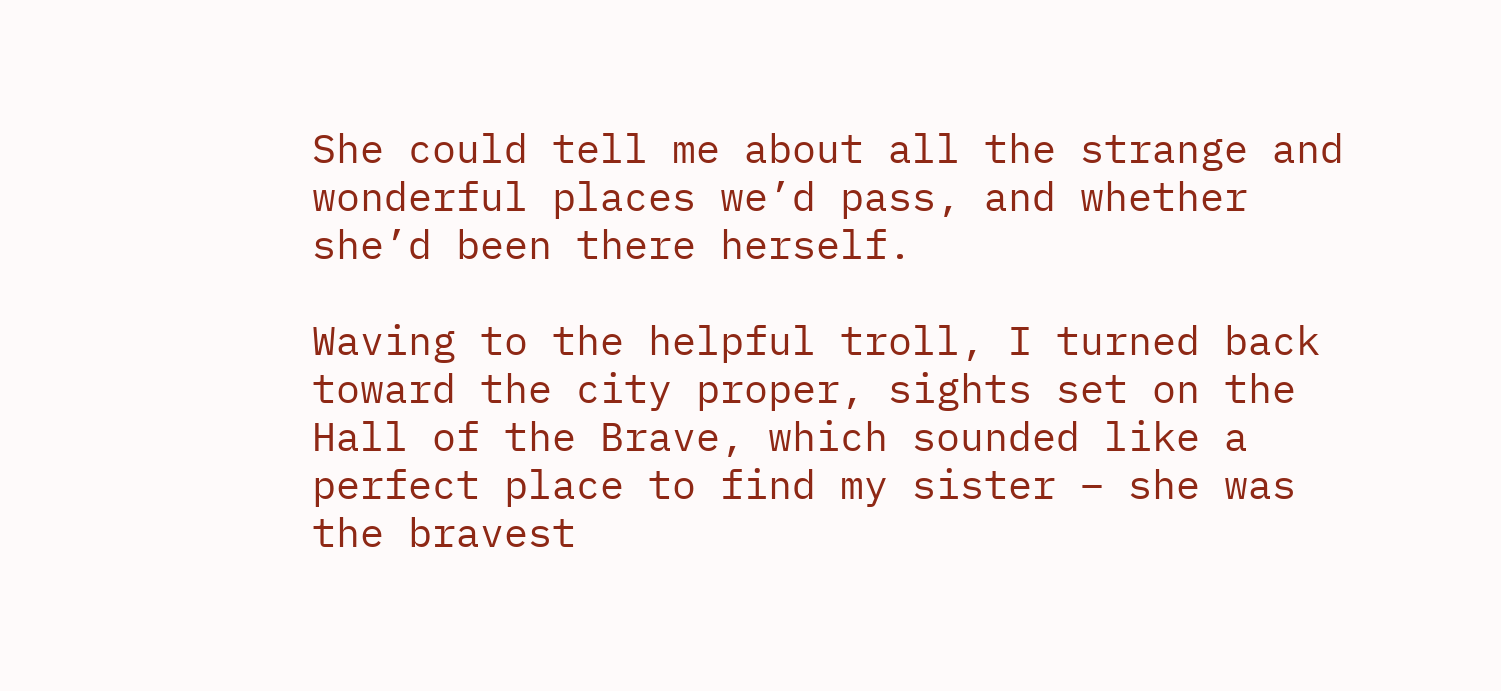She could tell me about all the strange and wonderful places we’d pass, and whether she’d been there herself.

Waving to the helpful troll, I turned back toward the city proper, sights set on the Hall of the Brave, which sounded like a perfect place to find my sister – she was the bravest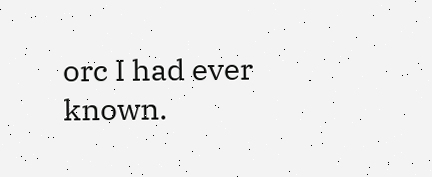orc I had ever known.